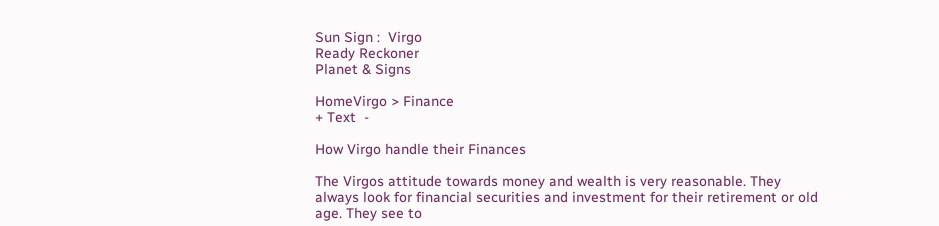Sun Sign :  Virgo
Ready Reckoner
Planet & Signs

HomeVirgo > Finance
+ Text  -

How Virgo handle their Finances

The Virgos attitude towards money and wealth is very reasonable. They always look for financial securities and investment for their retirement or old age. They see to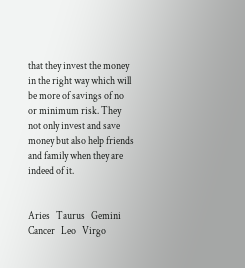that they invest the money in the right way which will be more of savings of no or minimum risk. They not only invest and save money but also help friends and family when they are indeed of it.


Aries   Taurus   Gemini  Cancer   Leo   Virgo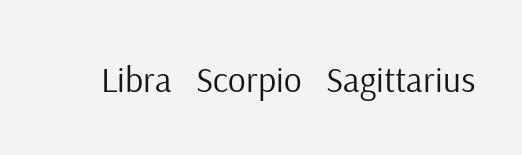Libra   Scorpio   Sagittarius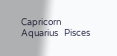Capricorn   Aquarius   Pisces